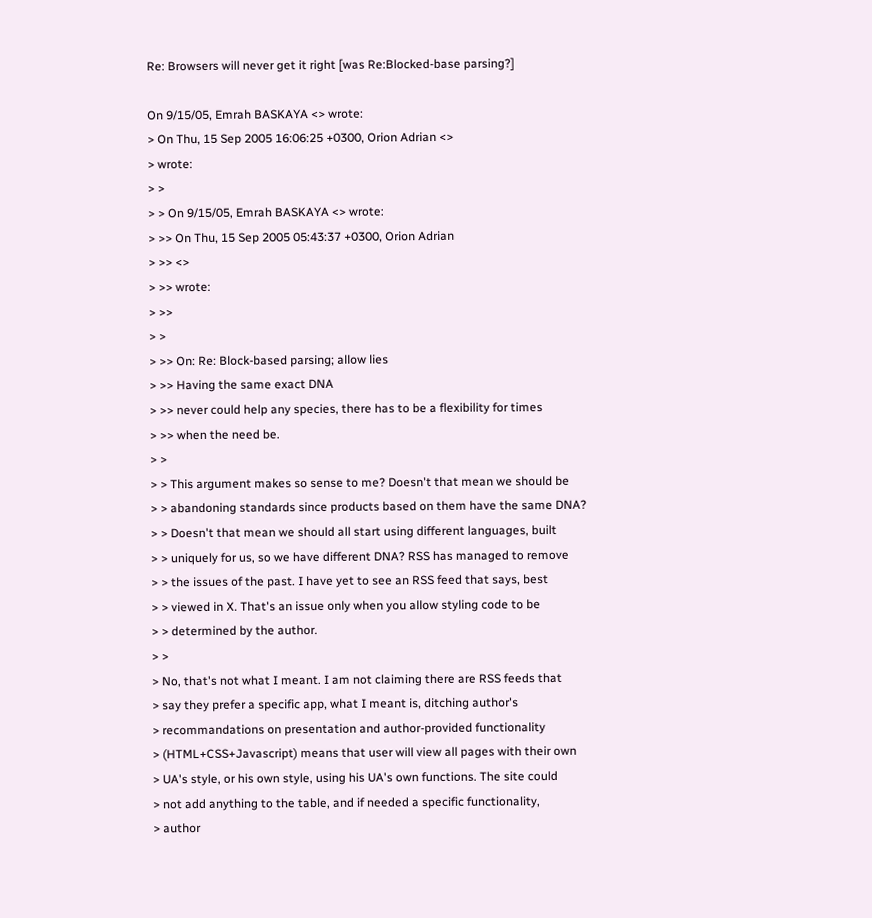Re: Browsers will never get it right [was Re:Blocked-base parsing?]

On 9/15/05, Emrah BASKAYA <> wrote:
> On Thu, 15 Sep 2005 16:06:25 +0300, Orion Adrian <>
> wrote:
> >
> > On 9/15/05, Emrah BASKAYA <> wrote:
> >> On Thu, 15 Sep 2005 05:43:37 +0300, Orion Adrian
> >> <>
> >> wrote:
> >>
> >
> >> On: Re: Block-based parsing; allow lies
> >> Having the same exact DNA
> >> never could help any species, there has to be a flexibility for times
> >> when the need be.
> >
> > This argument makes so sense to me? Doesn't that mean we should be
> > abandoning standards since products based on them have the same DNA?
> > Doesn't that mean we should all start using different languages, built
> > uniquely for us, so we have different DNA? RSS has managed to remove
> > the issues of the past. I have yet to see an RSS feed that says, best
> > viewed in X. That's an issue only when you allow styling code to be
> > determined by the author.
> >
> No, that's not what I meant. I am not claiming there are RSS feeds that
> say they prefer a specific app, what I meant is, ditching author's
> recommandations on presentation and author-provided functionality
> (HTML+CSS+Javascript) means that user will view all pages with their own
> UA's style, or his own style, using his UA's own functions. The site could
> not add anything to the table, and if needed a specific functionality,
> author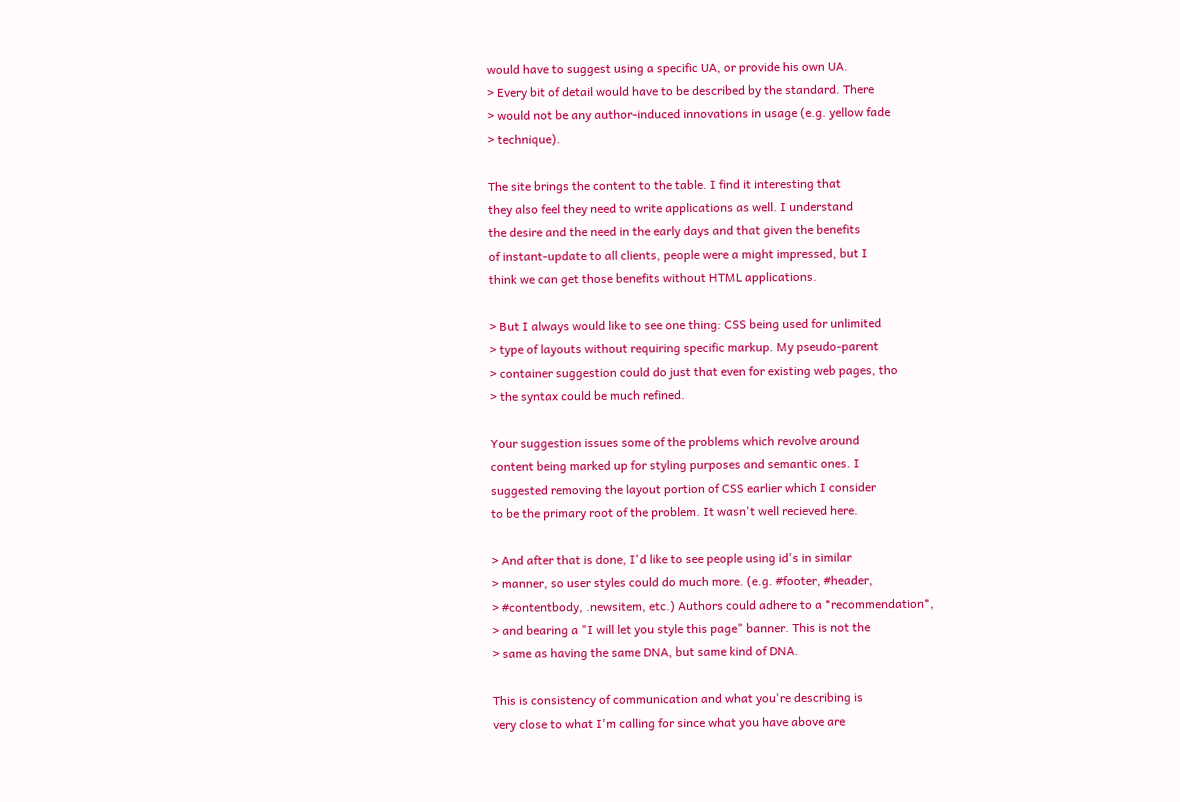would have to suggest using a specific UA, or provide his own UA.
> Every bit of detail would have to be described by the standard. There
> would not be any author-induced innovations in usage (e.g. yellow fade
> technique).

The site brings the content to the table. I find it interesting that
they also feel they need to write applications as well. I understand
the desire and the need in the early days and that given the benefits
of instant-update to all clients, people were a might impressed, but I
think we can get those benefits without HTML applications.

> But I always would like to see one thing: CSS being used for unlimited
> type of layouts without requiring specific markup. My pseudo-parent
> container suggestion could do just that even for existing web pages, tho
> the syntax could be much refined.

Your suggestion issues some of the problems which revolve around
content being marked up for styling purposes and semantic ones. I
suggested removing the layout portion of CSS earlier which I consider
to be the primary root of the problem. It wasn't well recieved here.

> And after that is done, I'd like to see people using id's in similar
> manner, so user styles could do much more. (e.g. #footer, #header,
> #contentbody, .newsitem, etc.) Authors could adhere to a *recommendation*,
> and bearing a "I will let you style this page" banner. This is not the
> same as having the same DNA, but same kind of DNA.

This is consistency of communication and what you're describing is
very close to what I'm calling for since what you have above are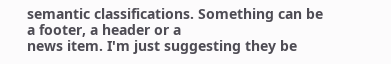semantic classifications. Something can be a footer, a header or a
news item. I'm just suggesting they be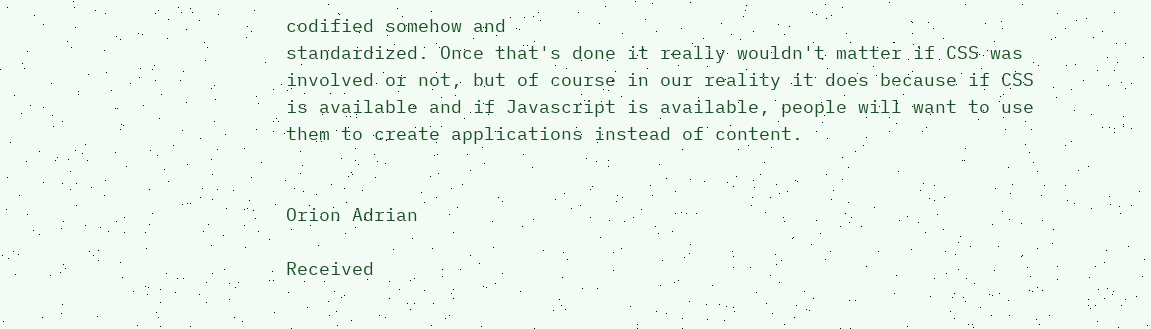codified somehow and
standardized. Once that's done it really wouldn't matter if CSS was
involved or not, but of course in our reality it does because if CSS
is available and if Javascript is available, people will want to use
them to create applications instead of content.


Orion Adrian

Received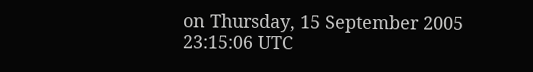on Thursday, 15 September 2005 23:15:06 UTC